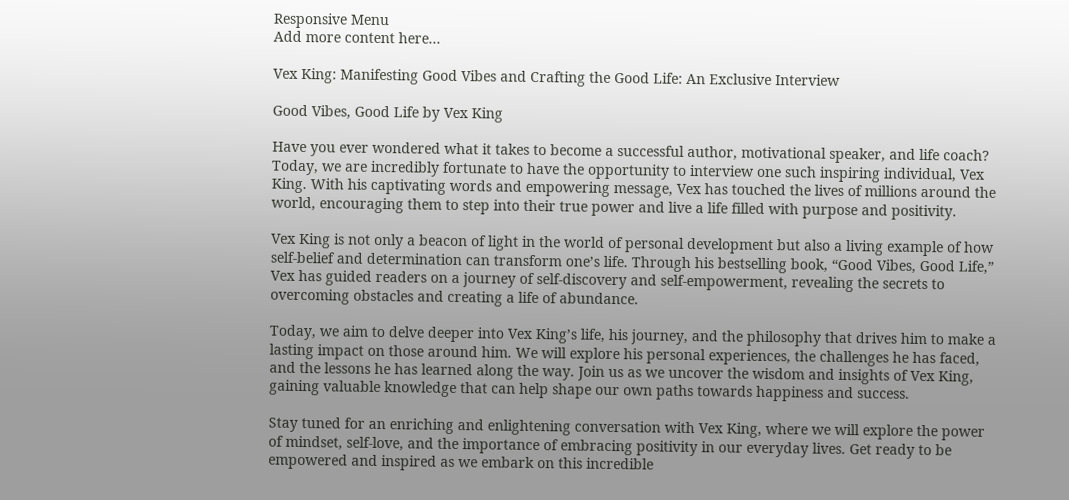Responsive Menu
Add more content here...

Vex King: Manifesting Good Vibes and Crafting the Good Life: An Exclusive Interview

Good Vibes, Good Life by Vex King

Have you ever wondered what it takes to become a successful author, motivational speaker, and life coach? Today, we are incredibly fortunate to have the opportunity to interview one such inspiring individual, Vex King. With his captivating words and empowering message, Vex has touched the lives of millions around the world, encouraging them to step into their true power and live a life filled with purpose and positivity.

Vex King is not only a beacon of light in the world of personal development but also a living example of how self-belief and determination can transform one’s life. Through his bestselling book, “Good Vibes, Good Life,” Vex has guided readers on a journey of self-discovery and self-empowerment, revealing the secrets to overcoming obstacles and creating a life of abundance.

Today, we aim to delve deeper into Vex King’s life, his journey, and the philosophy that drives him to make a lasting impact on those around him. We will explore his personal experiences, the challenges he has faced, and the lessons he has learned along the way. Join us as we uncover the wisdom and insights of Vex King, gaining valuable knowledge that can help shape our own paths towards happiness and success.

Stay tuned for an enriching and enlightening conversation with Vex King, where we will explore the power of mindset, self-love, and the importance of embracing positivity in our everyday lives. Get ready to be empowered and inspired as we embark on this incredible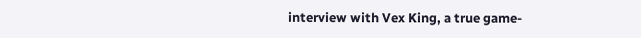interview with Vex King, a true game-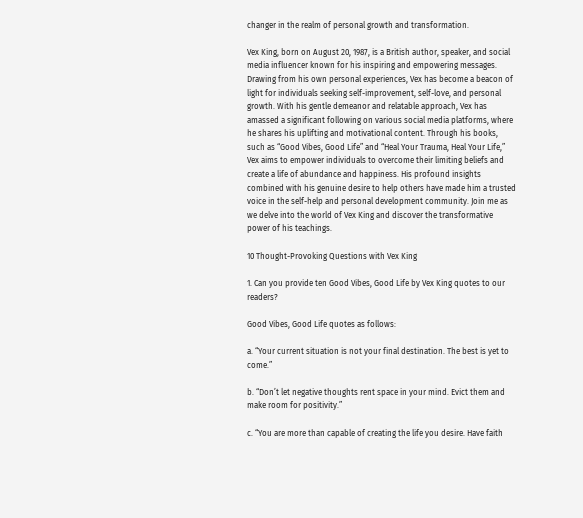changer in the realm of personal growth and transformation.

Vex King, born on August 20, 1987, is a British author, speaker, and social media influencer known for his inspiring and empowering messages. Drawing from his own personal experiences, Vex has become a beacon of light for individuals seeking self-improvement, self-love, and personal growth. With his gentle demeanor and relatable approach, Vex has amassed a significant following on various social media platforms, where he shares his uplifting and motivational content. Through his books, such as “Good Vibes, Good Life” and “Heal Your Trauma, Heal Your Life,” Vex aims to empower individuals to overcome their limiting beliefs and create a life of abundance and happiness. His profound insights combined with his genuine desire to help others have made him a trusted voice in the self-help and personal development community. Join me as we delve into the world of Vex King and discover the transformative power of his teachings.

10 Thought-Provoking Questions with Vex King

1. Can you provide ten Good Vibes, Good Life by Vex King quotes to our readers?

Good Vibes, Good Life quotes as follows:

a. “Your current situation is not your final destination. The best is yet to come.”

b. “Don’t let negative thoughts rent space in your mind. Evict them and make room for positivity.”

c. “You are more than capable of creating the life you desire. Have faith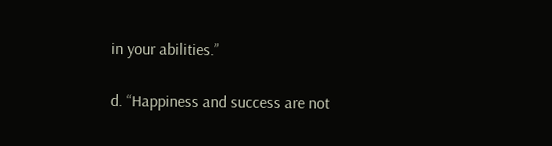in your abilities.”

d. “Happiness and success are not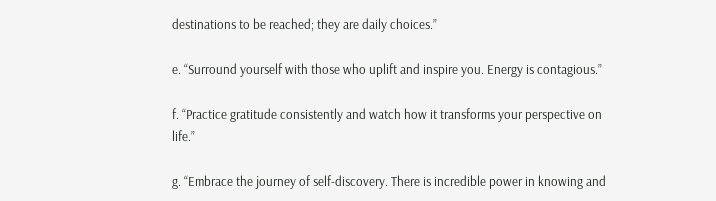destinations to be reached; they are daily choices.”

e. “Surround yourself with those who uplift and inspire you. Energy is contagious.”

f. “Practice gratitude consistently and watch how it transforms your perspective on life.”

g. “Embrace the journey of self-discovery. There is incredible power in knowing and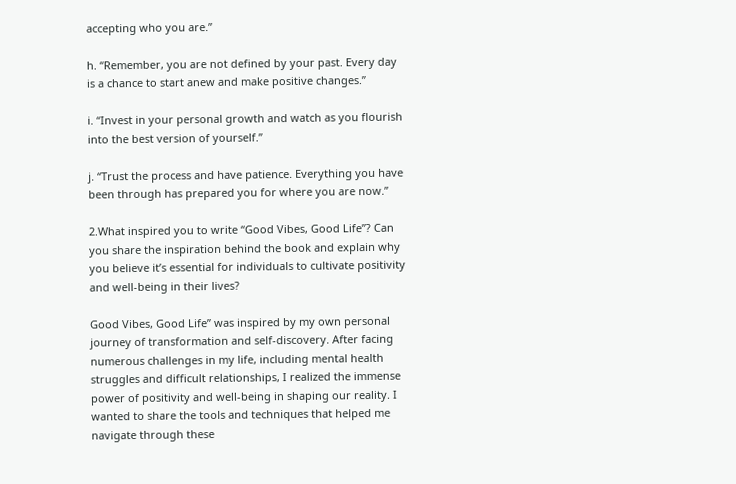accepting who you are.”

h. “Remember, you are not defined by your past. Every day is a chance to start anew and make positive changes.”

i. “Invest in your personal growth and watch as you flourish into the best version of yourself.”

j. “Trust the process and have patience. Everything you have been through has prepared you for where you are now.”

2.What inspired you to write “Good Vibes, Good Life”? Can you share the inspiration behind the book and explain why you believe it’s essential for individuals to cultivate positivity and well-being in their lives?

Good Vibes, Good Life” was inspired by my own personal journey of transformation and self-discovery. After facing numerous challenges in my life, including mental health struggles and difficult relationships, I realized the immense power of positivity and well-being in shaping our reality. I wanted to share the tools and techniques that helped me navigate through these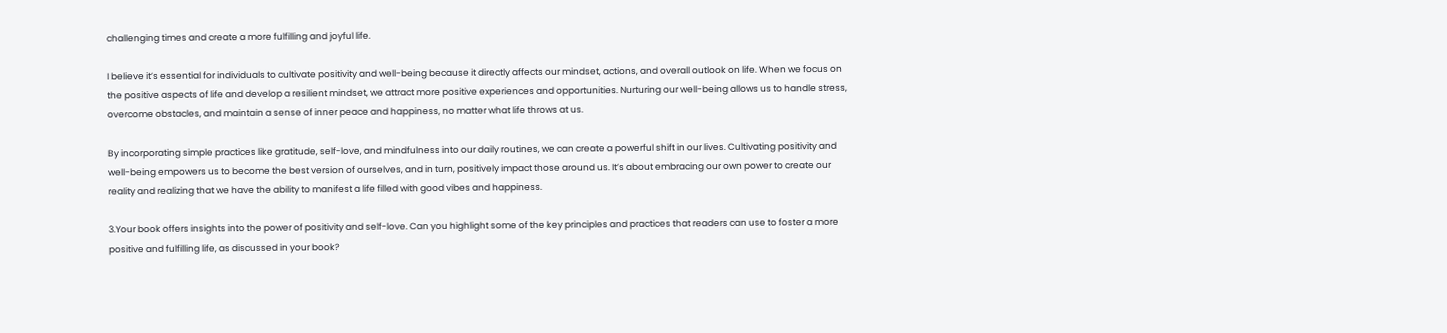challenging times and create a more fulfilling and joyful life.

I believe it’s essential for individuals to cultivate positivity and well-being because it directly affects our mindset, actions, and overall outlook on life. When we focus on the positive aspects of life and develop a resilient mindset, we attract more positive experiences and opportunities. Nurturing our well-being allows us to handle stress, overcome obstacles, and maintain a sense of inner peace and happiness, no matter what life throws at us.

By incorporating simple practices like gratitude, self-love, and mindfulness into our daily routines, we can create a powerful shift in our lives. Cultivating positivity and well-being empowers us to become the best version of ourselves, and in turn, positively impact those around us. It’s about embracing our own power to create our reality and realizing that we have the ability to manifest a life filled with good vibes and happiness.

3.Your book offers insights into the power of positivity and self-love. Can you highlight some of the key principles and practices that readers can use to foster a more positive and fulfilling life, as discussed in your book?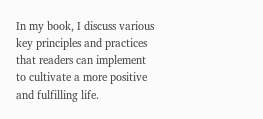In my book, I discuss various key principles and practices that readers can implement to cultivate a more positive and fulfilling life.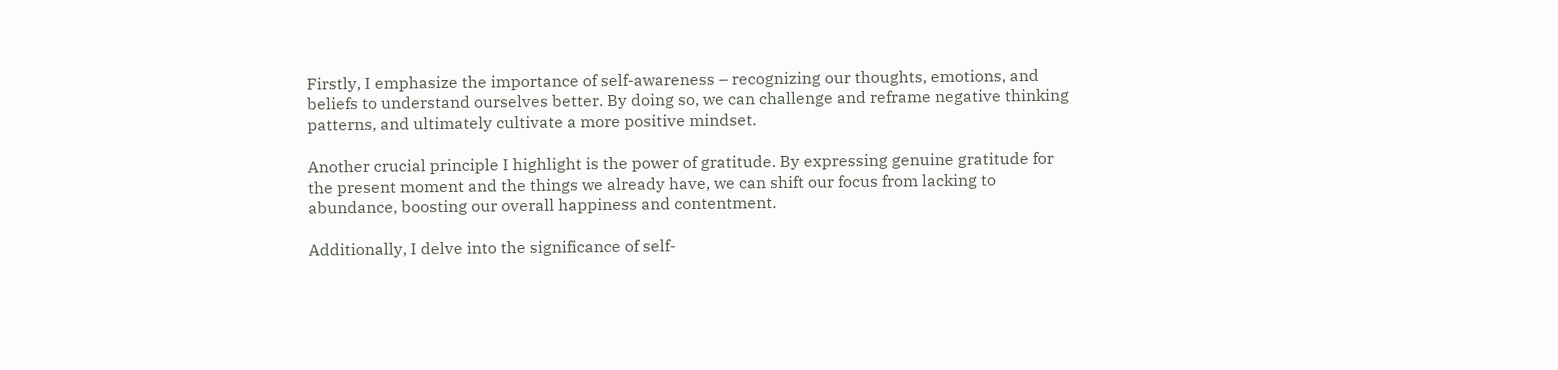Firstly, I emphasize the importance of self-awareness – recognizing our thoughts, emotions, and beliefs to understand ourselves better. By doing so, we can challenge and reframe negative thinking patterns, and ultimately cultivate a more positive mindset.

Another crucial principle I highlight is the power of gratitude. By expressing genuine gratitude for the present moment and the things we already have, we can shift our focus from lacking to abundance, boosting our overall happiness and contentment.

Additionally, I delve into the significance of self-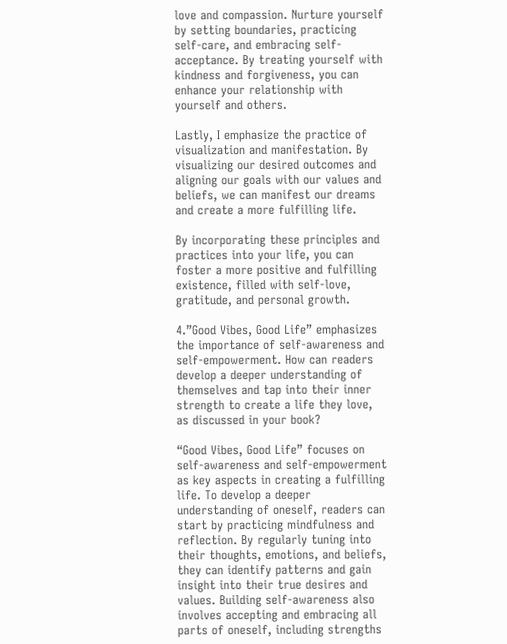love and compassion. Nurture yourself by setting boundaries, practicing self-care, and embracing self-acceptance. By treating yourself with kindness and forgiveness, you can enhance your relationship with yourself and others.

Lastly, I emphasize the practice of visualization and manifestation. By visualizing our desired outcomes and aligning our goals with our values and beliefs, we can manifest our dreams and create a more fulfilling life.

By incorporating these principles and practices into your life, you can foster a more positive and fulfilling existence, filled with self-love, gratitude, and personal growth.

4.”Good Vibes, Good Life” emphasizes the importance of self-awareness and self-empowerment. How can readers develop a deeper understanding of themselves and tap into their inner strength to create a life they love, as discussed in your book?

“Good Vibes, Good Life” focuses on self-awareness and self-empowerment as key aspects in creating a fulfilling life. To develop a deeper understanding of oneself, readers can start by practicing mindfulness and reflection. By regularly tuning into their thoughts, emotions, and beliefs, they can identify patterns and gain insight into their true desires and values. Building self-awareness also involves accepting and embracing all parts of oneself, including strengths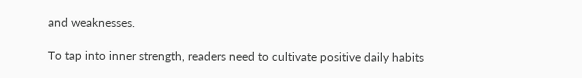and weaknesses.

To tap into inner strength, readers need to cultivate positive daily habits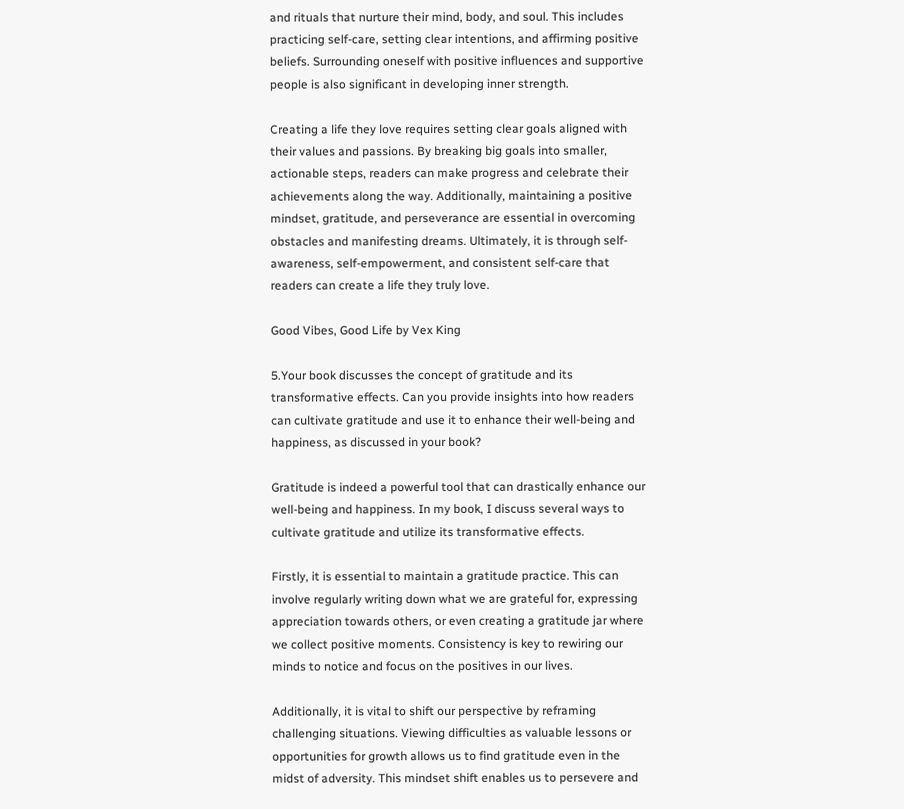and rituals that nurture their mind, body, and soul. This includes practicing self-care, setting clear intentions, and affirming positive beliefs. Surrounding oneself with positive influences and supportive people is also significant in developing inner strength.

Creating a life they love requires setting clear goals aligned with their values and passions. By breaking big goals into smaller, actionable steps, readers can make progress and celebrate their achievements along the way. Additionally, maintaining a positive mindset, gratitude, and perseverance are essential in overcoming obstacles and manifesting dreams. Ultimately, it is through self-awareness, self-empowerment, and consistent self-care that readers can create a life they truly love.

Good Vibes, Good Life by Vex King

5.Your book discusses the concept of gratitude and its transformative effects. Can you provide insights into how readers can cultivate gratitude and use it to enhance their well-being and happiness, as discussed in your book?

Gratitude is indeed a powerful tool that can drastically enhance our well-being and happiness. In my book, I discuss several ways to cultivate gratitude and utilize its transformative effects.

Firstly, it is essential to maintain a gratitude practice. This can involve regularly writing down what we are grateful for, expressing appreciation towards others, or even creating a gratitude jar where we collect positive moments. Consistency is key to rewiring our minds to notice and focus on the positives in our lives.

Additionally, it is vital to shift our perspective by reframing challenging situations. Viewing difficulties as valuable lessons or opportunities for growth allows us to find gratitude even in the midst of adversity. This mindset shift enables us to persevere and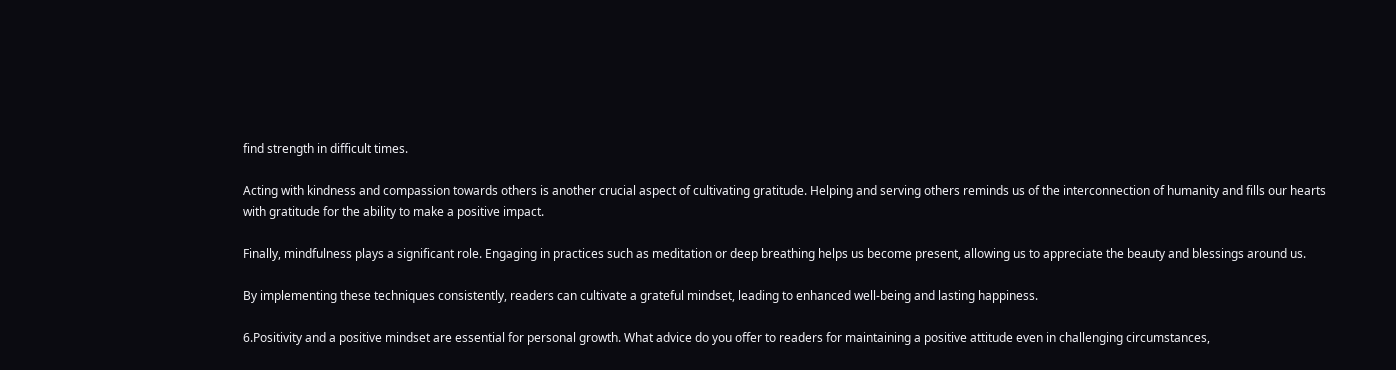find strength in difficult times.

Acting with kindness and compassion towards others is another crucial aspect of cultivating gratitude. Helping and serving others reminds us of the interconnection of humanity and fills our hearts with gratitude for the ability to make a positive impact.

Finally, mindfulness plays a significant role. Engaging in practices such as meditation or deep breathing helps us become present, allowing us to appreciate the beauty and blessings around us.

By implementing these techniques consistently, readers can cultivate a grateful mindset, leading to enhanced well-being and lasting happiness.

6.Positivity and a positive mindset are essential for personal growth. What advice do you offer to readers for maintaining a positive attitude even in challenging circumstances,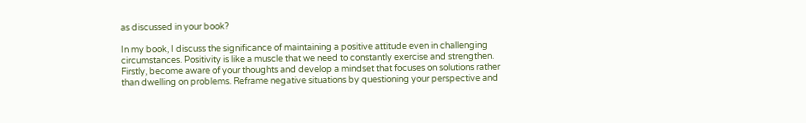as discussed in your book?

In my book, I discuss the significance of maintaining a positive attitude even in challenging circumstances. Positivity is like a muscle that we need to constantly exercise and strengthen. Firstly, become aware of your thoughts and develop a mindset that focuses on solutions rather than dwelling on problems. Reframe negative situations by questioning your perspective and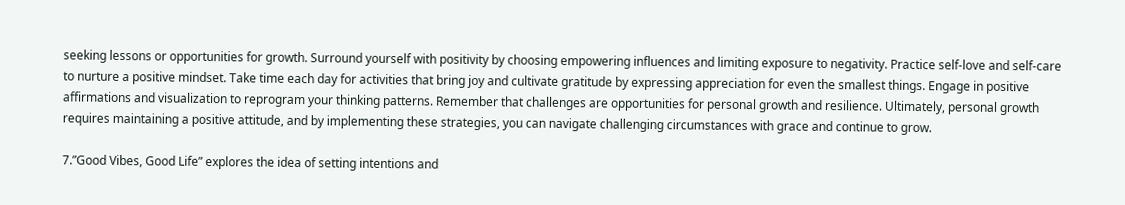seeking lessons or opportunities for growth. Surround yourself with positivity by choosing empowering influences and limiting exposure to negativity. Practice self-love and self-care to nurture a positive mindset. Take time each day for activities that bring joy and cultivate gratitude by expressing appreciation for even the smallest things. Engage in positive affirmations and visualization to reprogram your thinking patterns. Remember that challenges are opportunities for personal growth and resilience. Ultimately, personal growth requires maintaining a positive attitude, and by implementing these strategies, you can navigate challenging circumstances with grace and continue to grow.

7.”Good Vibes, Good Life” explores the idea of setting intentions and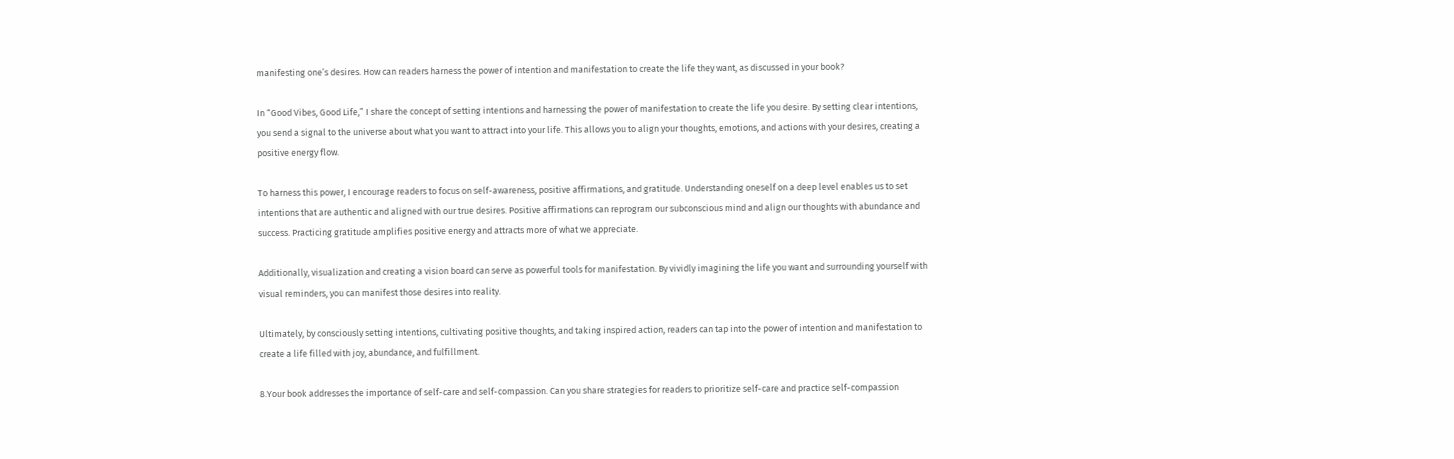manifesting one’s desires. How can readers harness the power of intention and manifestation to create the life they want, as discussed in your book?

In “Good Vibes, Good Life,” I share the concept of setting intentions and harnessing the power of manifestation to create the life you desire. By setting clear intentions, you send a signal to the universe about what you want to attract into your life. This allows you to align your thoughts, emotions, and actions with your desires, creating a positive energy flow.

To harness this power, I encourage readers to focus on self-awareness, positive affirmations, and gratitude. Understanding oneself on a deep level enables us to set intentions that are authentic and aligned with our true desires. Positive affirmations can reprogram our subconscious mind and align our thoughts with abundance and success. Practicing gratitude amplifies positive energy and attracts more of what we appreciate.

Additionally, visualization and creating a vision board can serve as powerful tools for manifestation. By vividly imagining the life you want and surrounding yourself with visual reminders, you can manifest those desires into reality.

Ultimately, by consciously setting intentions, cultivating positive thoughts, and taking inspired action, readers can tap into the power of intention and manifestation to create a life filled with joy, abundance, and fulfillment.

8.Your book addresses the importance of self-care and self-compassion. Can you share strategies for readers to prioritize self-care and practice self-compassion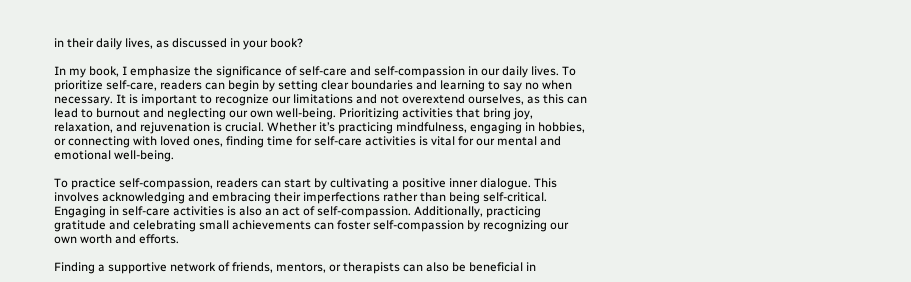in their daily lives, as discussed in your book?

In my book, I emphasize the significance of self-care and self-compassion in our daily lives. To prioritize self-care, readers can begin by setting clear boundaries and learning to say no when necessary. It is important to recognize our limitations and not overextend ourselves, as this can lead to burnout and neglecting our own well-being. Prioritizing activities that bring joy, relaxation, and rejuvenation is crucial. Whether it’s practicing mindfulness, engaging in hobbies, or connecting with loved ones, finding time for self-care activities is vital for our mental and emotional well-being.

To practice self-compassion, readers can start by cultivating a positive inner dialogue. This involves acknowledging and embracing their imperfections rather than being self-critical. Engaging in self-care activities is also an act of self-compassion. Additionally, practicing gratitude and celebrating small achievements can foster self-compassion by recognizing our own worth and efforts.

Finding a supportive network of friends, mentors, or therapists can also be beneficial in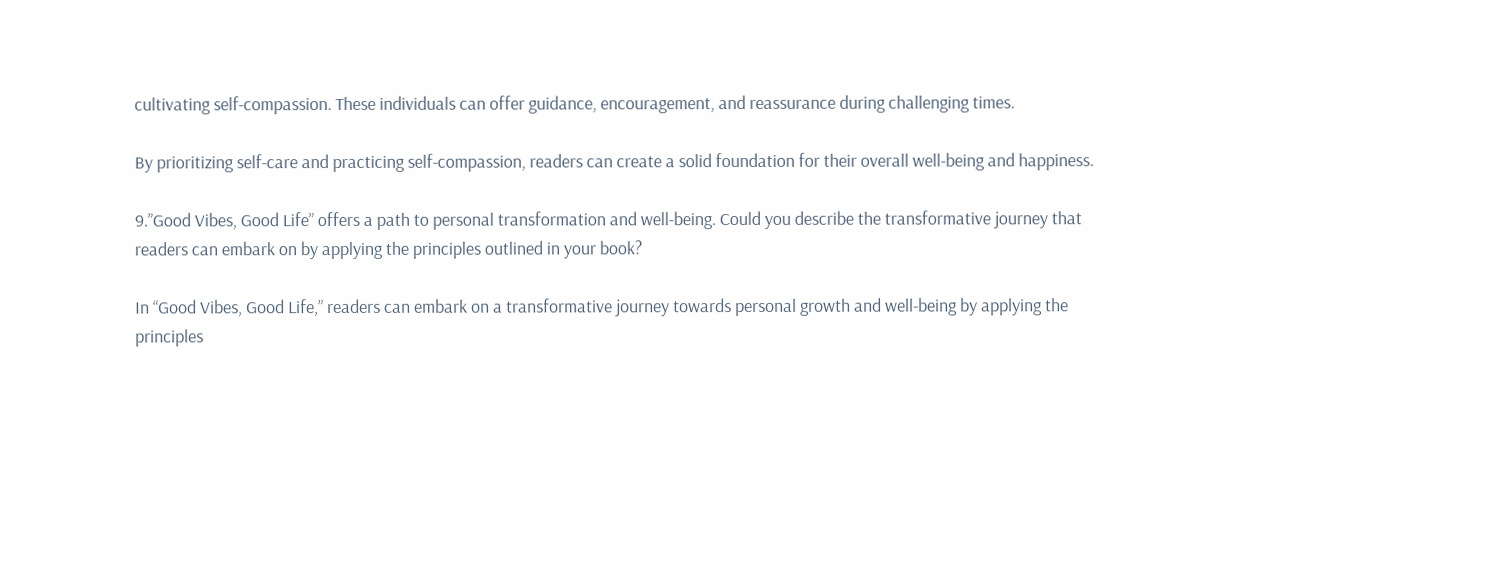cultivating self-compassion. These individuals can offer guidance, encouragement, and reassurance during challenging times.

By prioritizing self-care and practicing self-compassion, readers can create a solid foundation for their overall well-being and happiness.

9.”Good Vibes, Good Life” offers a path to personal transformation and well-being. Could you describe the transformative journey that readers can embark on by applying the principles outlined in your book?

In “Good Vibes, Good Life,” readers can embark on a transformative journey towards personal growth and well-being by applying the principles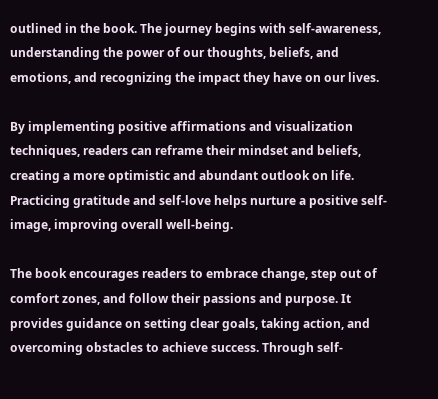outlined in the book. The journey begins with self-awareness, understanding the power of our thoughts, beliefs, and emotions, and recognizing the impact they have on our lives.

By implementing positive affirmations and visualization techniques, readers can reframe their mindset and beliefs, creating a more optimistic and abundant outlook on life. Practicing gratitude and self-love helps nurture a positive self-image, improving overall well-being.

The book encourages readers to embrace change, step out of comfort zones, and follow their passions and purpose. It provides guidance on setting clear goals, taking action, and overcoming obstacles to achieve success. Through self-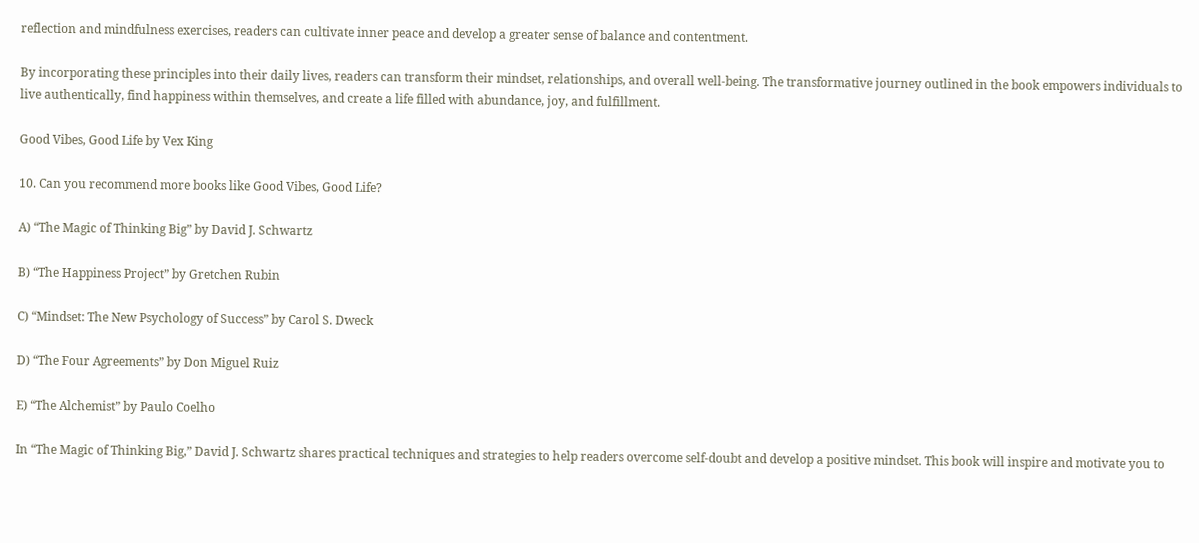reflection and mindfulness exercises, readers can cultivate inner peace and develop a greater sense of balance and contentment.

By incorporating these principles into their daily lives, readers can transform their mindset, relationships, and overall well-being. The transformative journey outlined in the book empowers individuals to live authentically, find happiness within themselves, and create a life filled with abundance, joy, and fulfillment.

Good Vibes, Good Life by Vex King

10. Can you recommend more books like Good Vibes, Good Life?

A) “The Magic of Thinking Big” by David J. Schwartz

B) “The Happiness Project” by Gretchen Rubin

C) “Mindset: The New Psychology of Success” by Carol S. Dweck

D) “The Four Agreements” by Don Miguel Ruiz

E) “The Alchemist” by Paulo Coelho

In “The Magic of Thinking Big,” David J. Schwartz shares practical techniques and strategies to help readers overcome self-doubt and develop a positive mindset. This book will inspire and motivate you to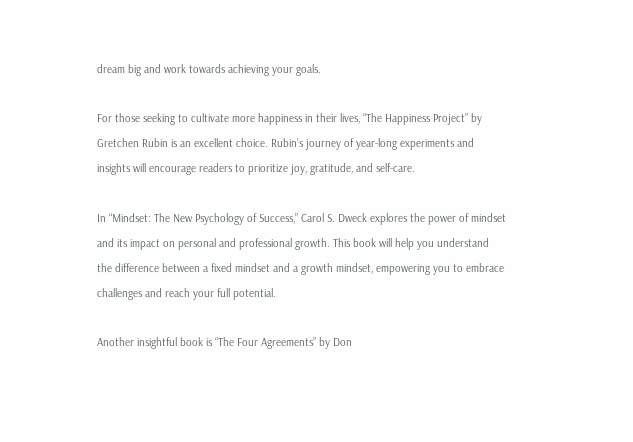dream big and work towards achieving your goals.

For those seeking to cultivate more happiness in their lives, “The Happiness Project” by Gretchen Rubin is an excellent choice. Rubin’s journey of year-long experiments and insights will encourage readers to prioritize joy, gratitude, and self-care.

In “Mindset: The New Psychology of Success,” Carol S. Dweck explores the power of mindset and its impact on personal and professional growth. This book will help you understand the difference between a fixed mindset and a growth mindset, empowering you to embrace challenges and reach your full potential.

Another insightful book is “The Four Agreements” by Don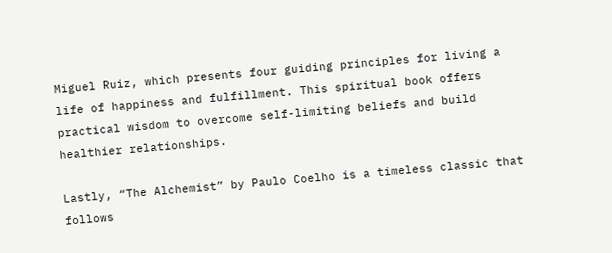Miguel Ruiz, which presents four guiding principles for living a life of happiness and fulfillment. This spiritual book offers practical wisdom to overcome self-limiting beliefs and build healthier relationships.

Lastly, “The Alchemist” by Paulo Coelho is a timeless classic that follows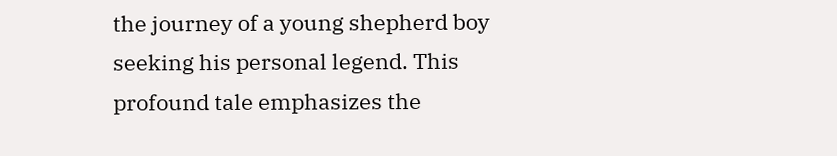the journey of a young shepherd boy seeking his personal legend. This profound tale emphasizes the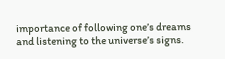importance of following one’s dreams and listening to the universe’s signs.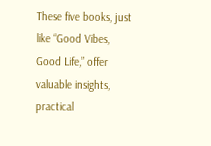These five books, just like “Good Vibes, Good Life,” offer valuable insights, practical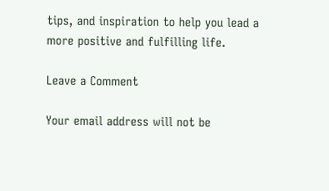tips, and inspiration to help you lead a more positive and fulfilling life.

Leave a Comment

Your email address will not be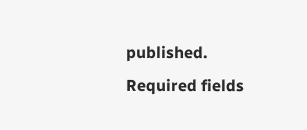published. Required fields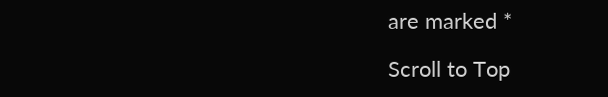are marked *

Scroll to Top